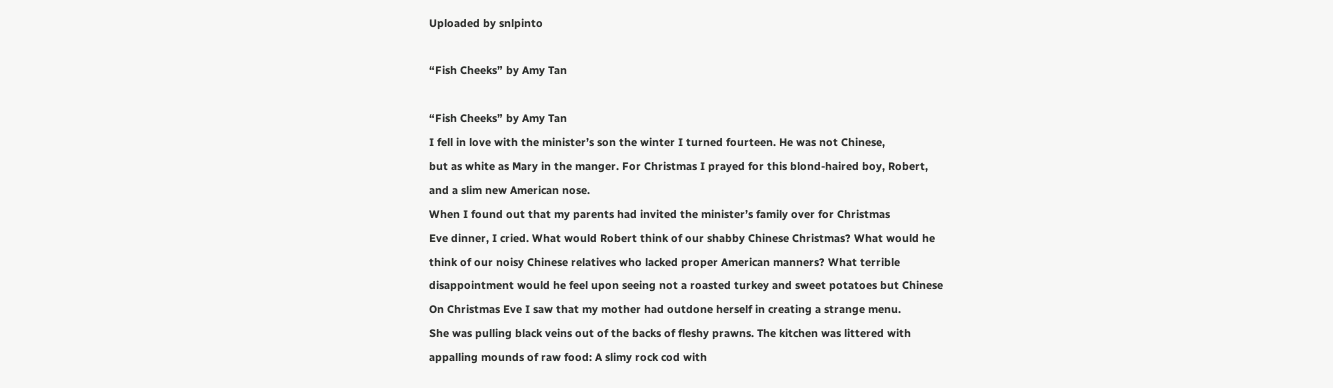Uploaded by snlpinto

“Fish Cheeks” by Amy Tan

“Fish Cheeks” by Amy Tan
I fell in love with the minister’s son the winter I turned fourteen. He was not Chinese,
but as white as Mary in the manger. For Christmas I prayed for this blond-haired boy, Robert,
and a slim new American nose.
When I found out that my parents had invited the minister’s family over for Christmas
Eve dinner, I cried. What would Robert think of our shabby Chinese Christmas? What would he
think of our noisy Chinese relatives who lacked proper American manners? What terrible
disappointment would he feel upon seeing not a roasted turkey and sweet potatoes but Chinese
On Christmas Eve I saw that my mother had outdone herself in creating a strange menu.
She was pulling black veins out of the backs of fleshy prawns. The kitchen was littered with
appalling mounds of raw food: A slimy rock cod with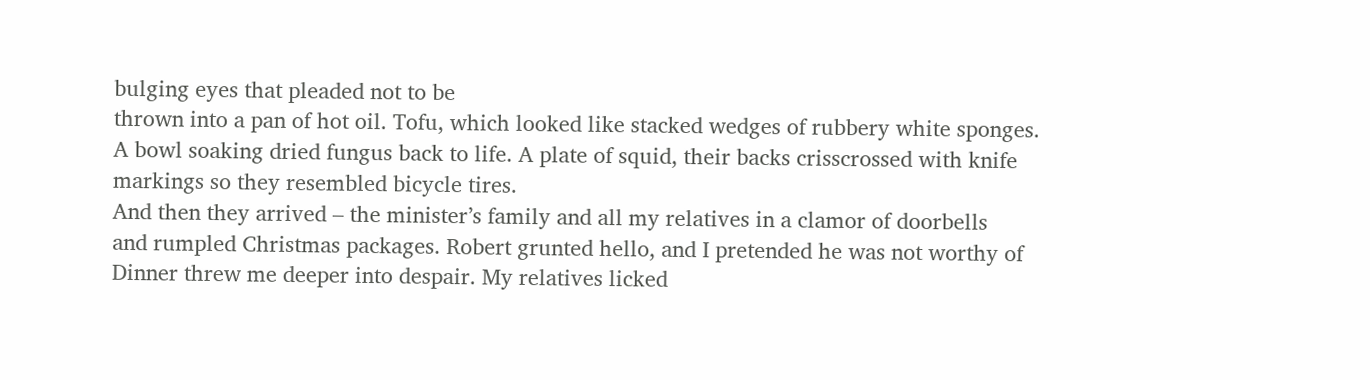bulging eyes that pleaded not to be
thrown into a pan of hot oil. Tofu, which looked like stacked wedges of rubbery white sponges.
A bowl soaking dried fungus back to life. A plate of squid, their backs crisscrossed with knife
markings so they resembled bicycle tires.
And then they arrived – the minister’s family and all my relatives in a clamor of doorbells
and rumpled Christmas packages. Robert grunted hello, and I pretended he was not worthy of
Dinner threw me deeper into despair. My relatives licked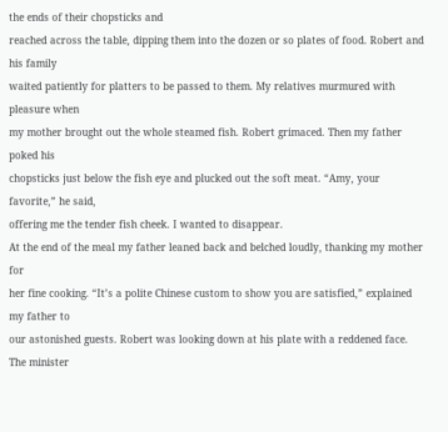the ends of their chopsticks and
reached across the table, dipping them into the dozen or so plates of food. Robert and his family
waited patiently for platters to be passed to them. My relatives murmured with pleasure when
my mother brought out the whole steamed fish. Robert grimaced. Then my father poked his
chopsticks just below the fish eye and plucked out the soft meat. “Amy, your favorite,” he said,
offering me the tender fish cheek. I wanted to disappear.
At the end of the meal my father leaned back and belched loudly, thanking my mother for
her fine cooking. “It’s a polite Chinese custom to show you are satisfied,” explained my father to
our astonished guests. Robert was looking down at his plate with a reddened face. The minister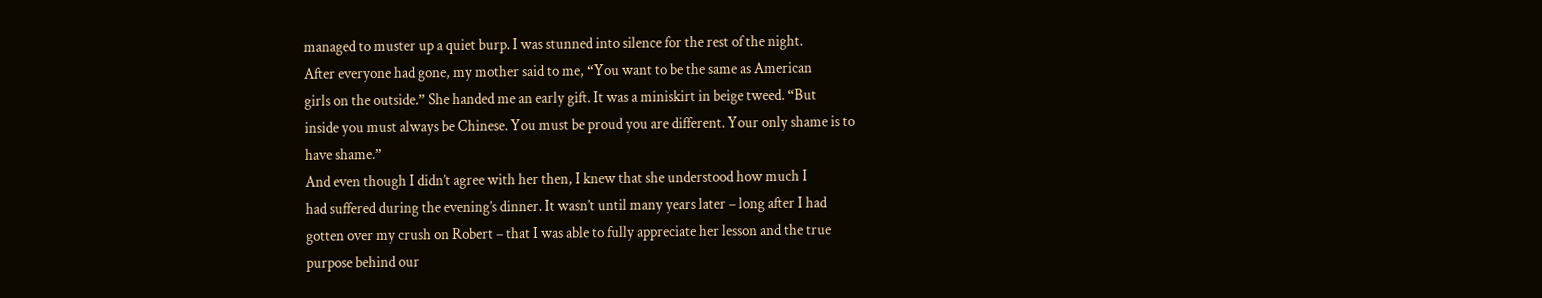managed to muster up a quiet burp. I was stunned into silence for the rest of the night.
After everyone had gone, my mother said to me, “You want to be the same as American
girls on the outside.” She handed me an early gift. It was a miniskirt in beige tweed. “But
inside you must always be Chinese. You must be proud you are different. Your only shame is to
have shame.”
And even though I didn’t agree with her then, I knew that she understood how much I
had suffered during the evening’s dinner. It wasn’t until many years later – long after I had
gotten over my crush on Robert – that I was able to fully appreciate her lesson and the true
purpose behind our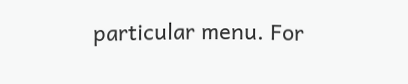particular menu. For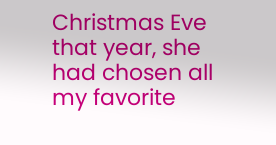Christmas Eve that year, she had chosen all my favorite